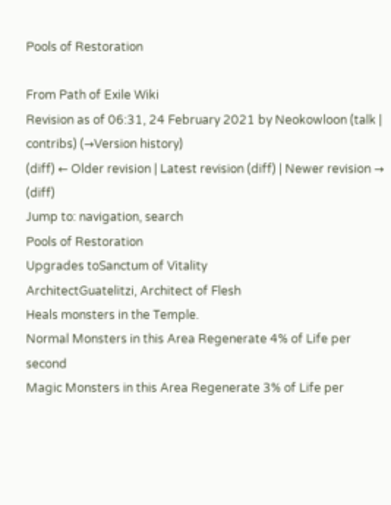Pools of Restoration

From Path of Exile Wiki
Revision as of 06:31, 24 February 2021 by Neokowloon (talk | contribs) (→Version history)
(diff) ← Older revision | Latest revision (diff) | Newer revision → (diff)
Jump to: navigation, search
Pools of Restoration
Upgrades toSanctum of Vitality
ArchitectGuatelitzi, Architect of Flesh
Heals monsters in the Temple.
Normal Monsters in this Area Regenerate 4% of Life per second
Magic Monsters in this Area Regenerate 3% of Life per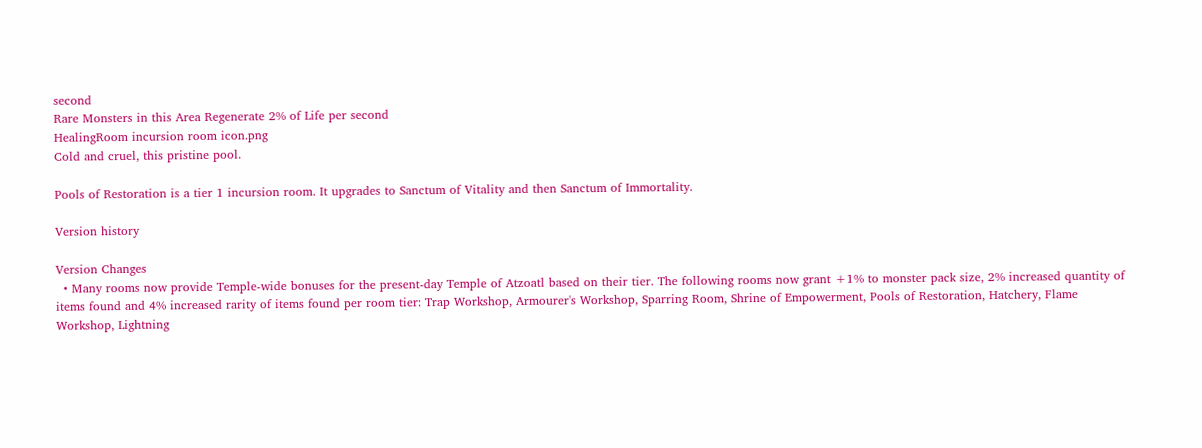second
Rare Monsters in this Area Regenerate 2% of Life per second
HealingRoom incursion room icon.png
Cold and cruel, this pristine pool.

Pools of Restoration is a tier 1 incursion room. It upgrades to Sanctum of Vitality and then Sanctum of Immortality.

Version history

Version Changes
  • Many rooms now provide Temple-wide bonuses for the present-day Temple of Atzoatl based on their tier. The following rooms now grant +1% to monster pack size, 2% increased quantity of items found and 4% increased rarity of items found per room tier: Trap Workshop, Armourer's Workshop, Sparring Room, Shrine of Empowerment, Pools of Restoration, Hatchery, Flame Workshop, Lightning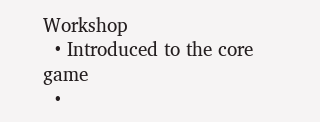Workshop
  • Introduced to the core game
  •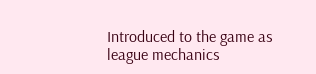Introduced to the game as league mechanics